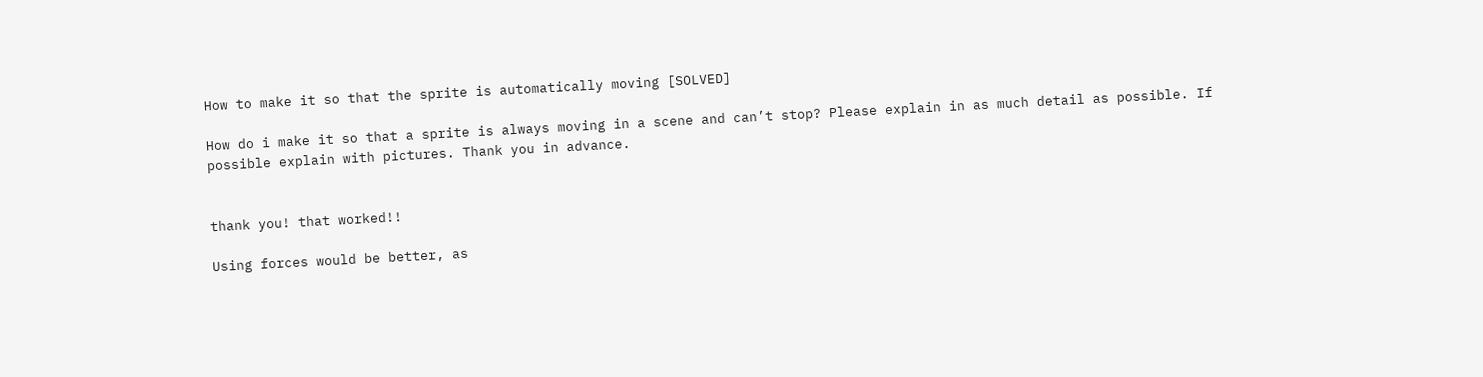How to make it so that the sprite is automatically moving [SOLVED]

How do i make it so that a sprite is always moving in a scene and can’t stop? Please explain in as much detail as possible. If possible explain with pictures. Thank you in advance.


thank you! that worked!!

Using forces would be better, as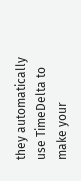they automatically use TimeDelta to make your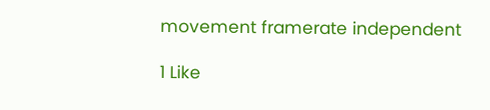movement framerate independent

1 Like